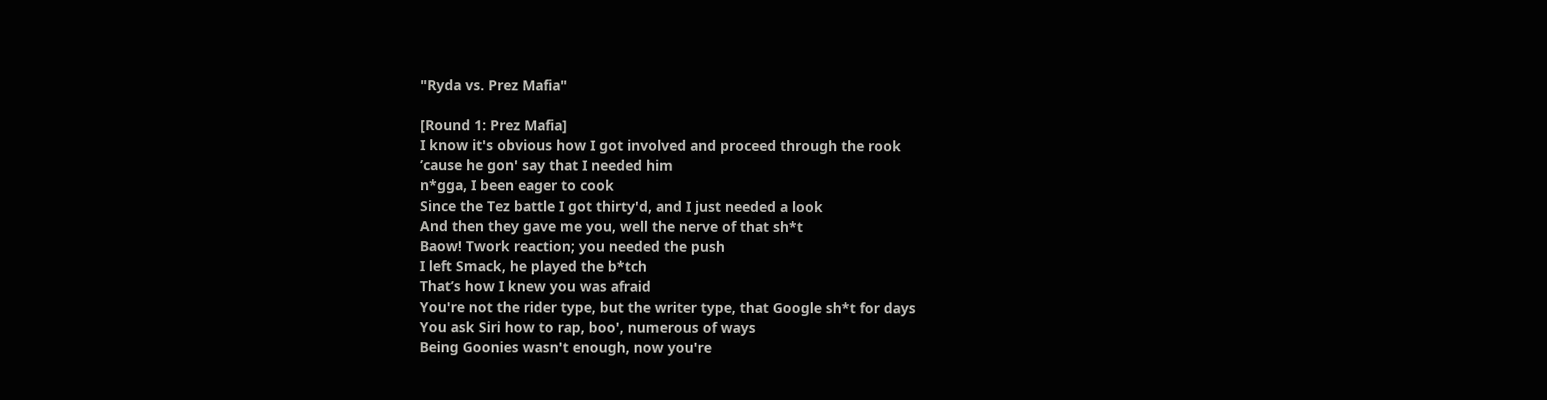"Ryda vs. Prez Mafia"

[Round 1: Prez Mafia]
I know it's obvious how I got involved and proceed through the rook
’cause he gon' say that I needed him
n*gga, I been eager to cook
Since the Tez battle I got thirty'd, and I just needed a look
And then they gave me you, well the nerve of that sh*t
Baow! Twork reaction; you needed the push
I left Smack, he played the b*tch
That’s how I knew you was afraid
You're not the rider type, but the writer type, that Google sh*t for days
You ask Siri how to rap, boo', numerous of ways
Being Goonies wasn't enough, now you're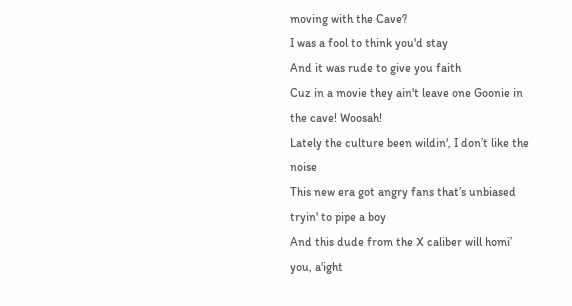moving with the Cave?
I was a fool to think you'd stay
And it was rude to give you faith
Cuz in a movie they ain't leave one Goonie in the cave! Woosah!
Lately the culture been wildin', I don’t like the noise
This new era got angry fans that’s unbiased tryin' to pipe a boy
And this dude from the X caliber will homi’ you, a'ight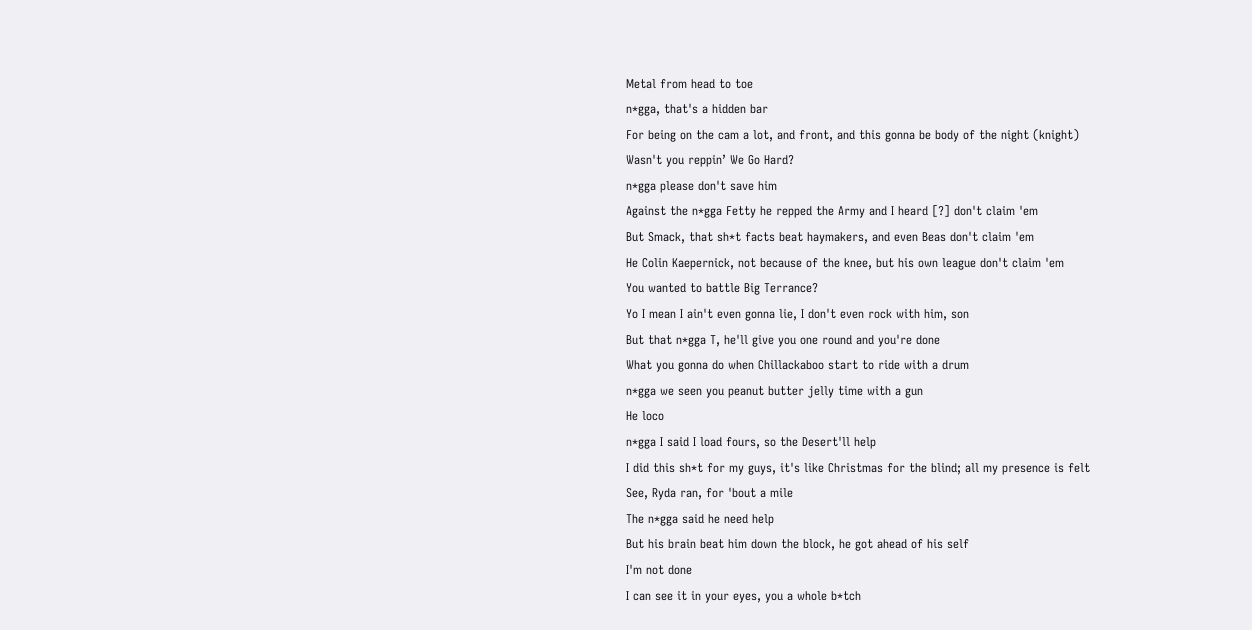Metal from head to toe
n*gga, that's a hidden bar
For being on the cam a lot, and front, and this gonna be body of the night (knight)
Wasn't you reppin’ We Go Hard?
n*gga please don't save him
Against the n*gga Fetty he repped the Army and I heard [?] don't claim 'em
But Smack, that sh*t facts beat haymakers, and even Beas don't claim 'em
He Colin Kaepernick, not because of the knee, but his own league don't claim 'em
You wanted to battle Big Terrance?
Yo I mean I ain't even gonna lie, I don't even rock with him, son
But that n*gga T, he'll give you one round and you're done
What you gonna do when Chillackaboo start to ride with a drum
n*gga we seen you peanut butter jelly time with a gun
He loco
n*gga I said I load fours, so the Desert'll help
I did this sh*t for my guys, it's like Christmas for the blind; all my presence is felt
See, Ryda ran, for 'bout a mile
The n*gga said he need help
But his brain beat him down the block, he got ahead of his self
I'm not done
I can see it in your eyes, you a whole b*tch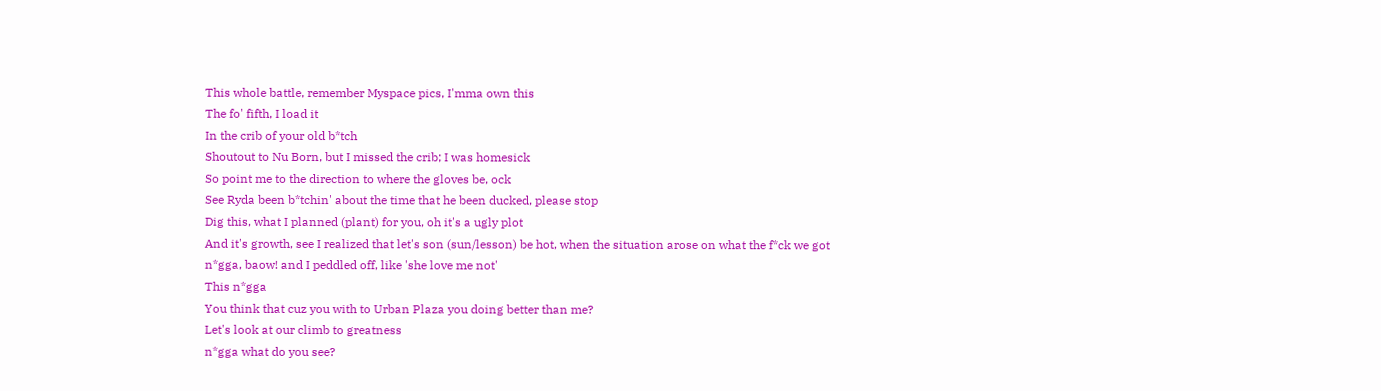This whole battle, remember Myspace pics, I'mma own this
The fo' fifth, I load it
In the crib of your old b*tch
Shoutout to Nu Born, but I missed the crib; I was homesick
So point me to the direction to where the gloves be, ock
See Ryda been b*tchin' about the time that he been ducked, please stop
Dig this, what I planned (plant) for you, oh it's a ugly plot
And it's growth, see I realized that let's son (sun/lesson) be hot, when the situation arose on what the f*ck we got
n*gga, baow! and I peddled off, like 'she love me not'
This n*gga
You think that cuz you with to Urban Plaza you doing better than me?
Let's look at our climb to greatness
n*gga what do you see?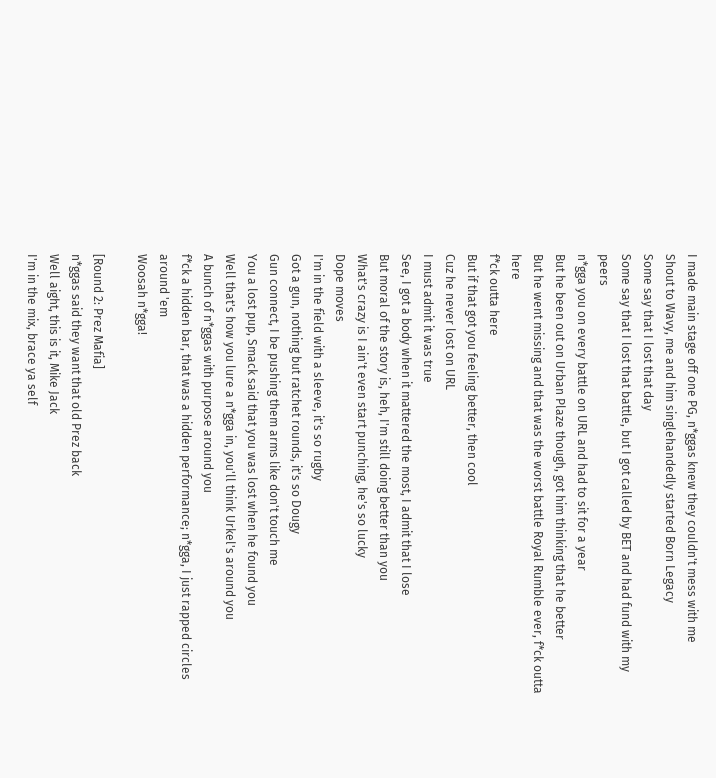I made main stage off one PG, n*ggas knew they couldn't mess with me
Shout to Wavy, me and him singlehandedly started Born Legacy
Some say that I lost that day
Some say that I lost that battle, but I got called by BET and had fund with my peers
n*gga you on every battle on URL and had to sit for a year
But he been out on Urban Plaze though, got him thinking that he better
But he went missing and that was the worst battle Royal Rumble ever, f*ck outta here
f*ck outta here
But if that got you feeling better, then cool
Cuz he never lost on URL
I must admit it was true
See, I got a body when it mattered the most, I admit that I lose
But moral of the story is, heh, I'm still doing better than you
What's crazy is I ain't even start punching, he's so lucky
Dope moves
I'm in the field with a sleeve, it's so rugby
Got a gun, nothing but ratchet rounds, it's so Dougy
Gun connect, I be pushing them arms like don't touch me
You a lost pup, Smack said that you was lost when he found you
Well that's how you lure a n*gga in, you'll think Urkel's around you
A bunch of n*ggas with purpose around you
f*ck a hidden bar, that was a hidden performance; n*gga, I just rapped circles around 'em
Woosah n*gga!

[Round 2: Prez Mafia]
n*ggas said they want that old Prez back
Well aight, this is it, Mike Jack
I'm in the mix, brace ya self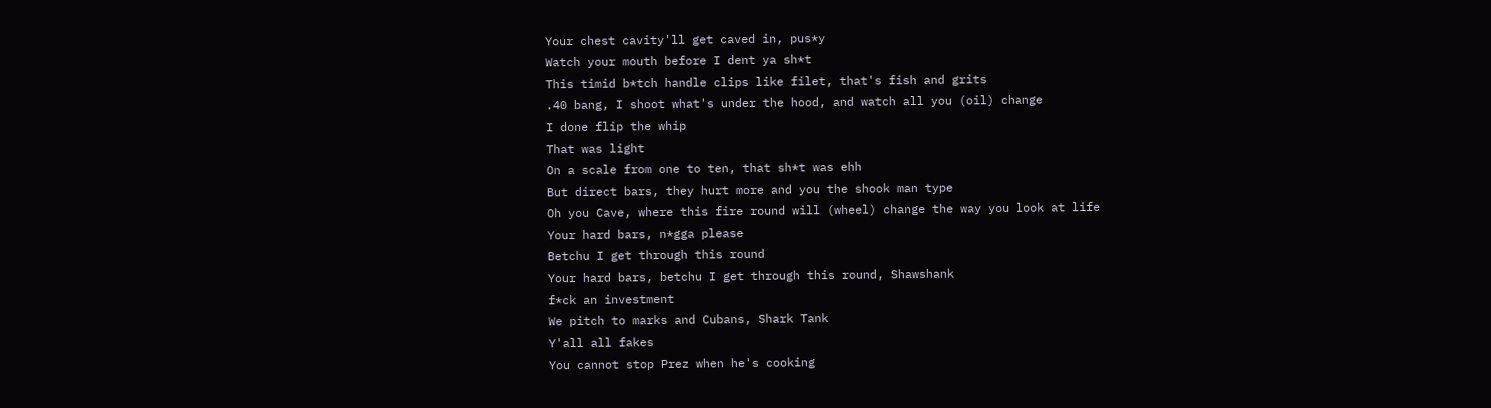Your chest cavity'll get caved in, pus*y
Watch your mouth before I dent ya sh*t
This timid b*tch handle clips like filet, that's fish and grits
.40 bang, I shoot what's under the hood, and watch all you (oil) change
I done flip the whip
That was light
On a scale from one to ten, that sh*t was ehh
But direct bars, they hurt more and you the shook man type
Oh you Cave, where this fire round will (wheel) change the way you look at life
Your hard bars, n*gga please
Betchu I get through this round
Your hard bars, betchu I get through this round, Shawshank
f*ck an investment
We pitch to marks and Cubans, Shark Tank
Y'all all fakes
You cannot stop Prez when he's cooking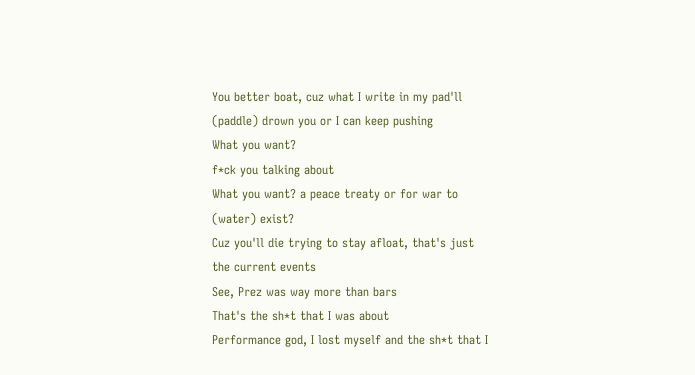You better boat, cuz what I write in my pad'll (paddle) drown you or I can keep pushing
What you want?
f*ck you talking about
What you want? a peace treaty or for war to (water) exist?
Cuz you'll die trying to stay afloat, that's just the current events
See, Prez was way more than bars
That's the sh*t that I was about
Performance god, I lost myself and the sh*t that I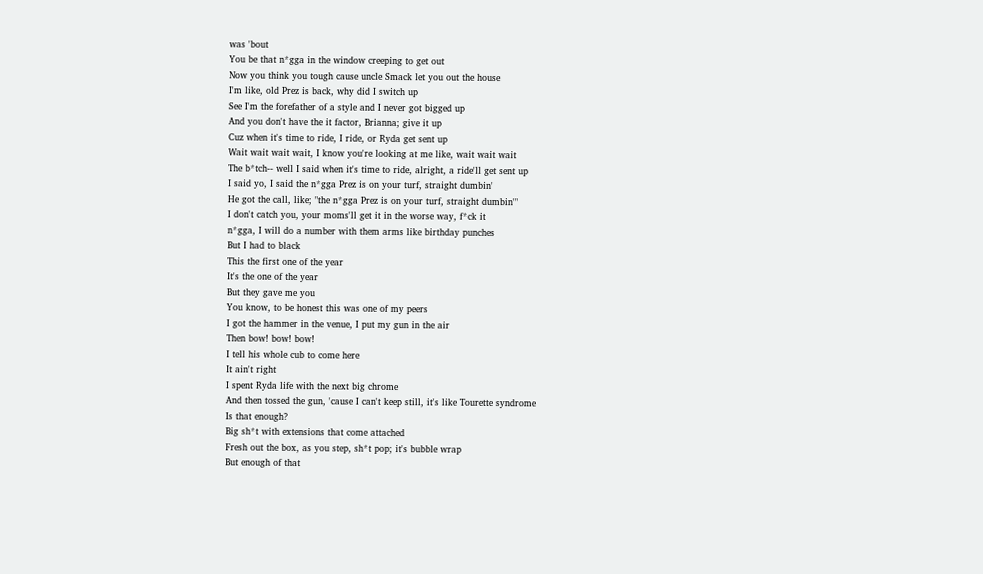was 'bout
You be that n*gga in the window creeping to get out
Now you think you tough cause uncle Smack let you out the house
I'm like, old Prez is back, why did I switch up
See I'm the forefather of a style and I never got bigged up
And you don't have the it factor, Brianna; give it up
Cuz when it's time to ride, I ride, or Ryda get sent up
Wait wait wait wait, I know you're looking at me like, wait wait wait
The b*tch-- well I said when it's time to ride, alright, a ride'll get sent up
I said yo, I said the n*gga Prez is on your turf, straight dumbin'
He got the call, like; "the n*gga Prez is on your turf, straight dumbin'"
I don't catch you, your moms'll get it in the worse way, f*ck it
n*gga, I will do a number with them arms like birthday punches
But I had to black
This the first one of the year
It's the one of the year
But they gave me you
You know, to be honest this was one of my peers
I got the hammer in the venue, I put my gun in the air
Then bow! bow! bow!
I tell his whole cub to come here
It ain't right
I spent Ryda life with the next big chrome
And then tossed the gun, 'cause I can't keep still, it's like Tourette syndrome
Is that enough?
Big sh*t with extensions that come attached
Fresh out the box, as you step, sh*t pop; it's bubble wrap
But enough of that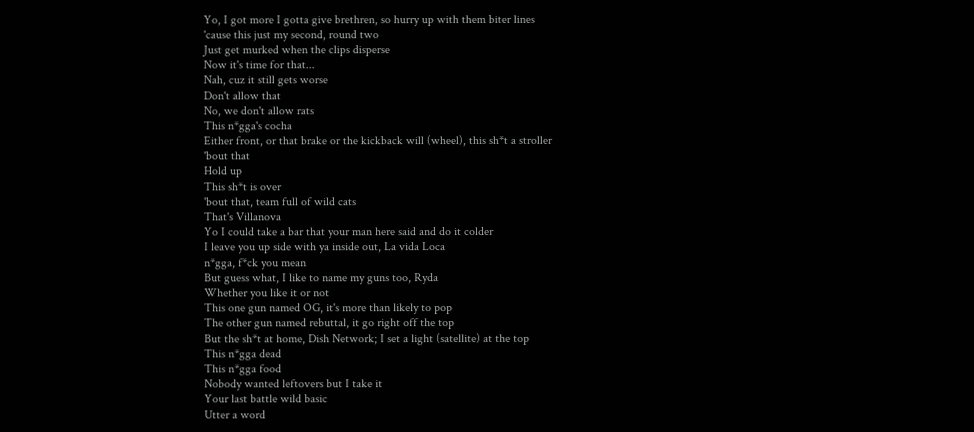Yo, I got more I gotta give brethren, so hurry up with them biter lines
'cause this just my second, round two
Just get murked when the clips disperse
Now it's time for that...
Nah, cuz it still gets worse
Don't allow that
No, we don't allow rats
This n*gga's cocha
Either front, or that brake or the kickback will (wheel), this sh*t a stroller
'bout that
Hold up
This sh*t is over
'bout that, team full of wild cats
That's Villanova
Yo I could take a bar that your man here said and do it colder
I leave you up side with ya inside out, La vida Loca
n*gga, f*ck you mean
But guess what, I like to name my guns too, Ryda
Whether you like it or not
This one gun named OG, it's more than likely to pop
The other gun named rebuttal, it go right off the top
But the sh*t at home, Dish Network; I set a light (satellite) at the top
This n*gga dead
This n*gga food
Nobody wanted leftovers but I take it
Your last battle wild basic
Utter a word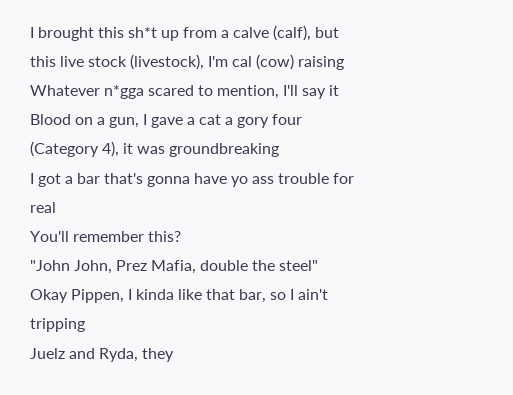I brought this sh*t up from a calve (calf), but this live stock (livestock), I'm cal (cow) raising
Whatever n*gga scared to mention, I'll say it
Blood on a gun, I gave a cat a gory four (Category 4), it was groundbreaking
I got a bar that's gonna have yo ass trouble for real
You'll remember this?
"John John, Prez Mafia, double the steel"
Okay Pippen, I kinda like that bar, so I ain't tripping
Juelz and Ryda, they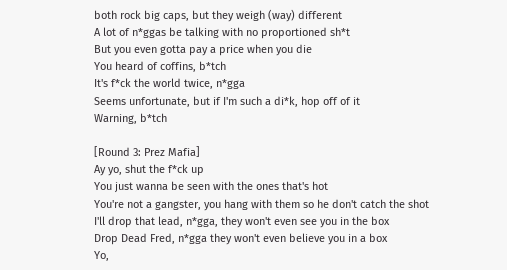both rock big caps, but they weigh (way) different
A lot of n*ggas be talking with no proportioned sh*t
But you even gotta pay a price when you die
You heard of coffins, b*tch
It's f*ck the world twice, n*gga
Seems unfortunate, but if I'm such a di*k, hop off of it
Warning, b*tch

[Round 3: Prez Mafia]
Ay yo, shut the f*ck up
You just wanna be seen with the ones that's hot
You're not a gangster, you hang with them so he don't catch the shot
I'll drop that lead, n*gga, they won't even see you in the box
Drop Dead Fred, n*gga they won't even believe you in a box
Yo,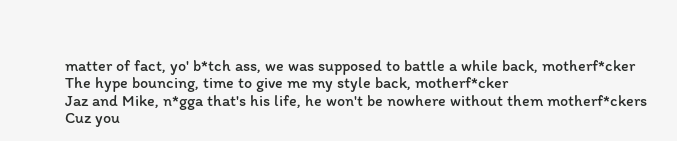matter of fact, yo' b*tch ass, we was supposed to battle a while back, motherf*cker
The hype bouncing, time to give me my style back, motherf*cker
Jaz and Mike, n*gga that's his life, he won't be nowhere without them motherf*ckers
Cuz you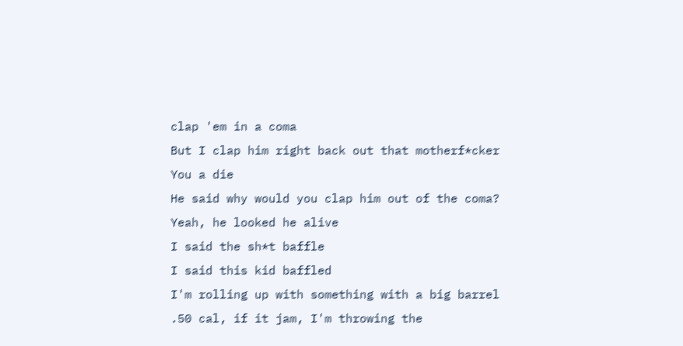clap 'em in a coma
But I clap him right back out that motherf*cker
You a die
He said why would you clap him out of the coma?
Yeah, he looked he alive
I said the sh*t baffle
I said this kid baffled
I'm rolling up with something with a big barrel
.50 cal, if it jam, I'm throwing the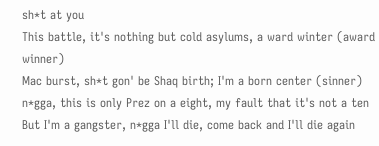sh*t at you
This battle, it's nothing but cold asylums, a ward winter (award winner)
Mac burst, sh*t gon' be Shaq birth; I'm a born center (sinner)
n*gga, this is only Prez on a eight, my fault that it's not a ten
But I'm a gangster, n*gga I'll die, come back and I'll die again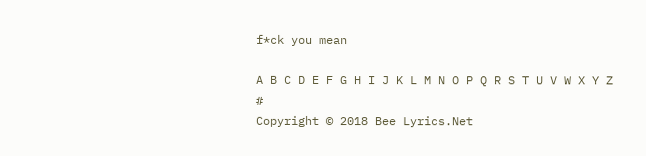f*ck you mean

A B C D E F G H I J K L M N O P Q R S T U V W X Y Z #
Copyright © 2018 Bee Lyrics.Net